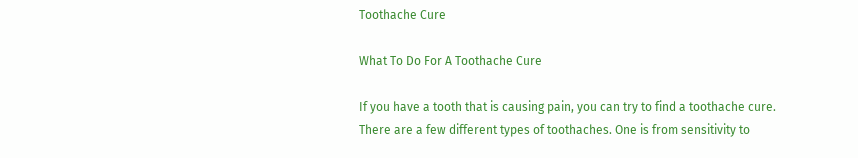Toothache Cure

What To Do For A Toothache Cure

If you have a tooth that is causing pain, you can try to find a toothache cure. There are a few different types of toothaches. One is from sensitivity to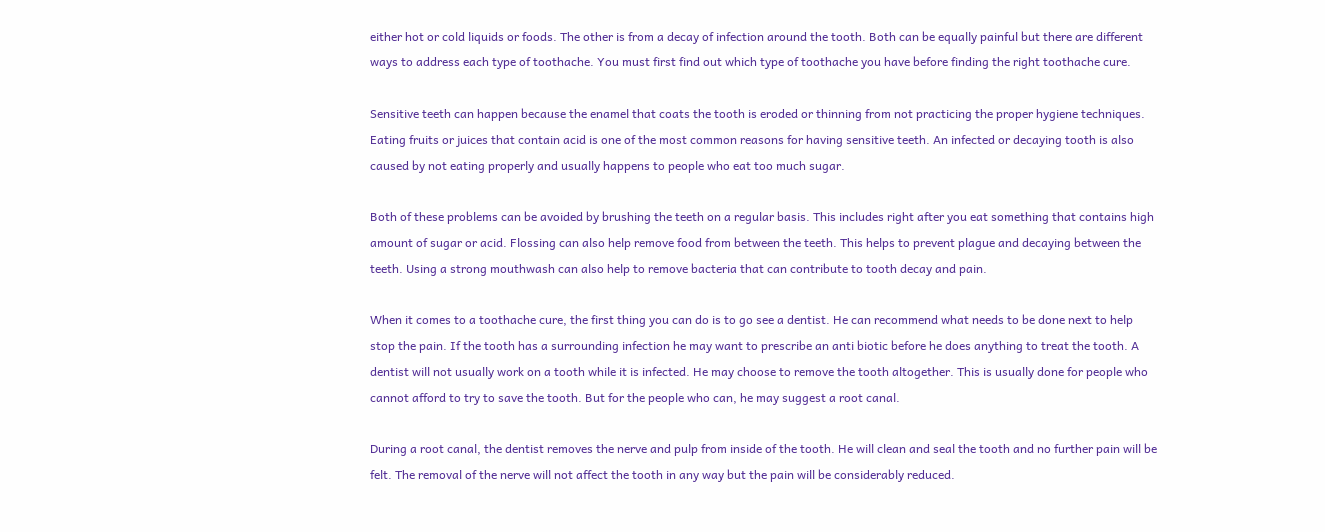either hot or cold liquids or foods. The other is from a decay of infection around the tooth. Both can be equally painful but there are different ways to address each type of toothache. You must first find out which type of toothache you have before finding the right toothache cure.

Sensitive teeth can happen because the enamel that coats the tooth is eroded or thinning from not practicing the proper hygiene techniques. Eating fruits or juices that contain acid is one of the most common reasons for having sensitive teeth. An infected or decaying tooth is also caused by not eating properly and usually happens to people who eat too much sugar.

Both of these problems can be avoided by brushing the teeth on a regular basis. This includes right after you eat something that contains high amount of sugar or acid. Flossing can also help remove food from between the teeth. This helps to prevent plague and decaying between the teeth. Using a strong mouthwash can also help to remove bacteria that can contribute to tooth decay and pain.

When it comes to a toothache cure, the first thing you can do is to go see a dentist. He can recommend what needs to be done next to help stop the pain. If the tooth has a surrounding infection he may want to prescribe an anti biotic before he does anything to treat the tooth. A dentist will not usually work on a tooth while it is infected. He may choose to remove the tooth altogether. This is usually done for people who cannot afford to try to save the tooth. But for the people who can, he may suggest a root canal.

During a root canal, the dentist removes the nerve and pulp from inside of the tooth. He will clean and seal the tooth and no further pain will be felt. The removal of the nerve will not affect the tooth in any way but the pain will be considerably reduced.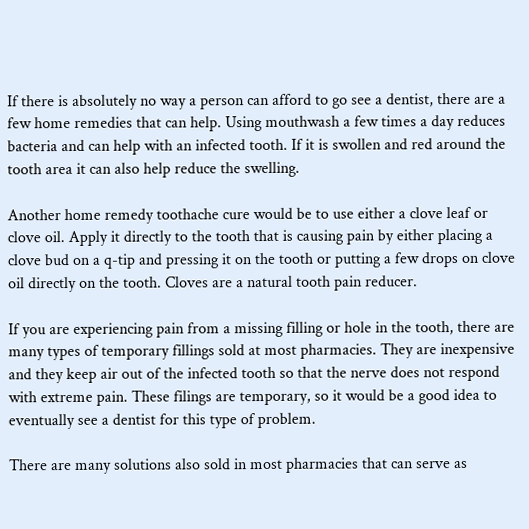If there is absolutely no way a person can afford to go see a dentist, there are a few home remedies that can help. Using mouthwash a few times a day reduces bacteria and can help with an infected tooth. If it is swollen and red around the tooth area it can also help reduce the swelling.

Another home remedy toothache cure would be to use either a clove leaf or clove oil. Apply it directly to the tooth that is causing pain by either placing a clove bud on a q-tip and pressing it on the tooth or putting a few drops on clove oil directly on the tooth. Cloves are a natural tooth pain reducer.

If you are experiencing pain from a missing filling or hole in the tooth, there are many types of temporary fillings sold at most pharmacies. They are inexpensive and they keep air out of the infected tooth so that the nerve does not respond with extreme pain. These filings are temporary, so it would be a good idea to eventually see a dentist for this type of problem.

There are many solutions also sold in most pharmacies that can serve as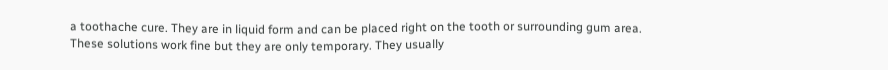a toothache cure. They are in liquid form and can be placed right on the tooth or surrounding gum area. These solutions work fine but they are only temporary. They usually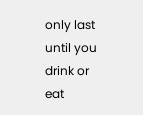only last until you drink or eat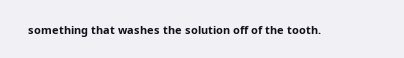something that washes the solution off of the tooth.